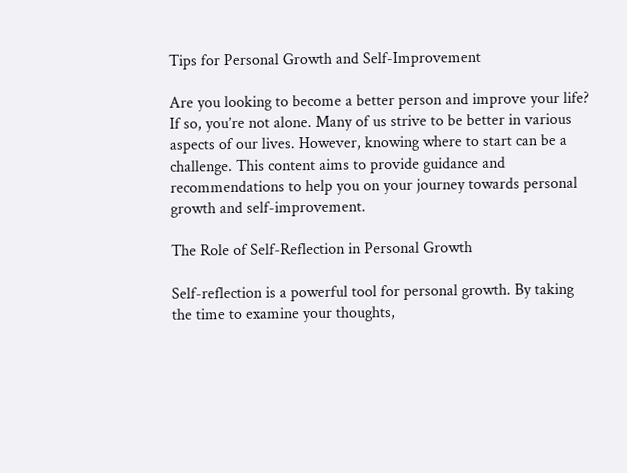Tips for Personal Growth and Self-Improvement

Are you looking to become a better person and improve your life? If so, you’re not alone. Many of us strive to be better in various aspects of our lives. However, knowing where to start can be a challenge. This content aims to provide guidance and recommendations to help you on your journey towards personal growth and self-improvement.

The Role of Self-Reflection in Personal Growth

Self-reflection is a powerful tool for personal growth. By taking the time to examine your thoughts,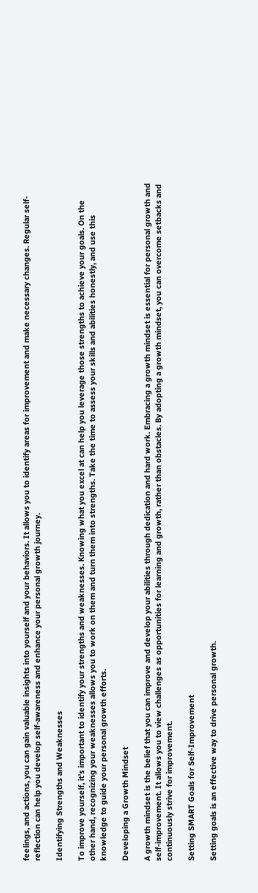feelings, and actions, you can gain valuable insights into yourself and your behaviors. It allows you to identify areas for improvement and make necessary changes. Regular self-reflection can help you develop self-awareness and enhance your personal growth journey.

Identifying Strengths and Weaknesses

To improve yourself, it’s important to identify your strengths and weaknesses. Knowing what you excel at can help you leverage those strengths to achieve your goals. On the other hand, recognizing your weaknesses allows you to work on them and turn them into strengths. Take the time to assess your skills and abilities honestly, and use this knowledge to guide your personal growth efforts.

Developing a Growth Mindset

A growth mindset is the belief that you can improve and develop your abilities through dedication and hard work. Embracing a growth mindset is essential for personal growth and self-improvement. It allows you to view challenges as opportunities for learning and growth, rather than obstacles. By adopting a growth mindset, you can overcome setbacks and continuously strive for improvement.

Setting SMART Goals for Self-Improvement

Setting goals is an effective way to drive personal growth.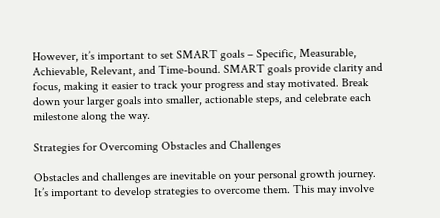However, it’s important to set SMART goals – Specific, Measurable, Achievable, Relevant, and Time-bound. SMART goals provide clarity and focus, making it easier to track your progress and stay motivated. Break down your larger goals into smaller, actionable steps, and celebrate each milestone along the way.

Strategies for Overcoming Obstacles and Challenges

Obstacles and challenges are inevitable on your personal growth journey. It’s important to develop strategies to overcome them. This may involve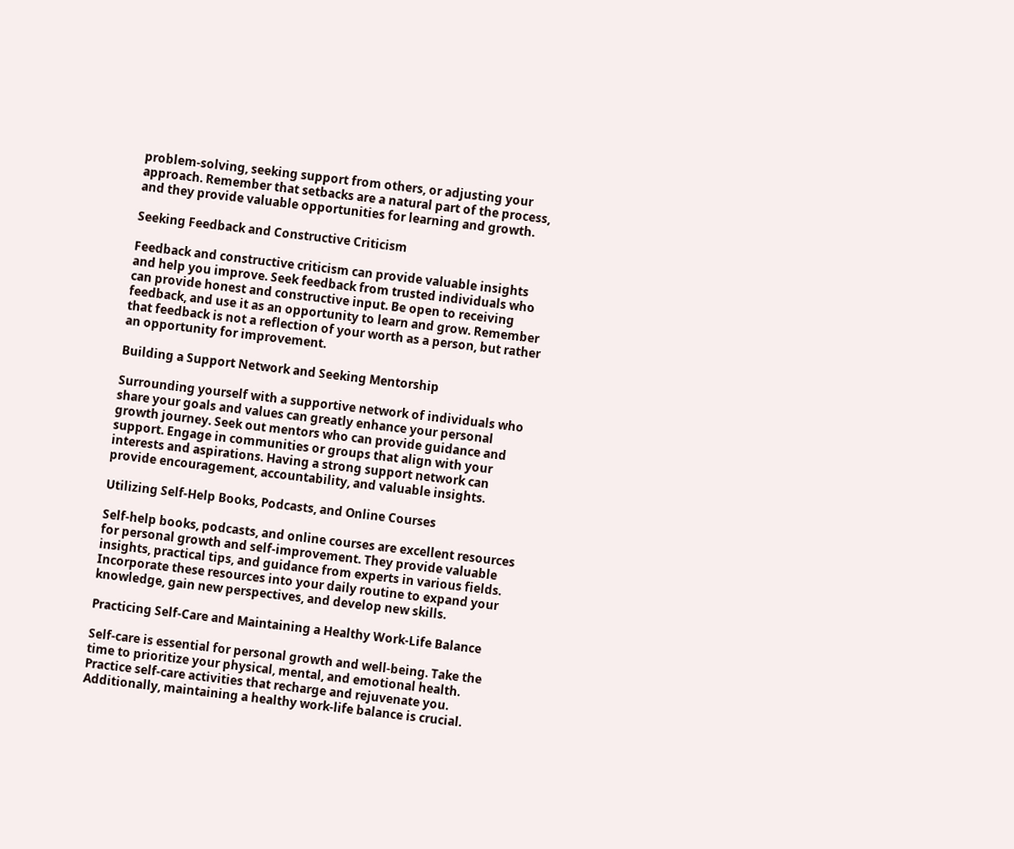problem-solving, seeking support from others, or adjusting your approach. Remember that setbacks are a natural part of the process, and they provide valuable opportunities for learning and growth.

Seeking Feedback and Constructive Criticism

Feedback and constructive criticism can provide valuable insights and help you improve. Seek feedback from trusted individuals who can provide honest and constructive input. Be open to receiving feedback, and use it as an opportunity to learn and grow. Remember that feedback is not a reflection of your worth as a person, but rather an opportunity for improvement.

Building a Support Network and Seeking Mentorship

Surrounding yourself with a supportive network of individuals who share your goals and values can greatly enhance your personal growth journey. Seek out mentors who can provide guidance and support. Engage in communities or groups that align with your interests and aspirations. Having a strong support network can provide encouragement, accountability, and valuable insights.

Utilizing Self-Help Books, Podcasts, and Online Courses

Self-help books, podcasts, and online courses are excellent resources for personal growth and self-improvement. They provide valuable insights, practical tips, and guidance from experts in various fields. Incorporate these resources into your daily routine to expand your knowledge, gain new perspectives, and develop new skills.

Practicing Self-Care and Maintaining a Healthy Work-Life Balance

Self-care is essential for personal growth and well-being. Take the time to prioritize your physical, mental, and emotional health. Practice self-care activities that recharge and rejuvenate you. Additionally, maintaining a healthy work-life balance is crucial.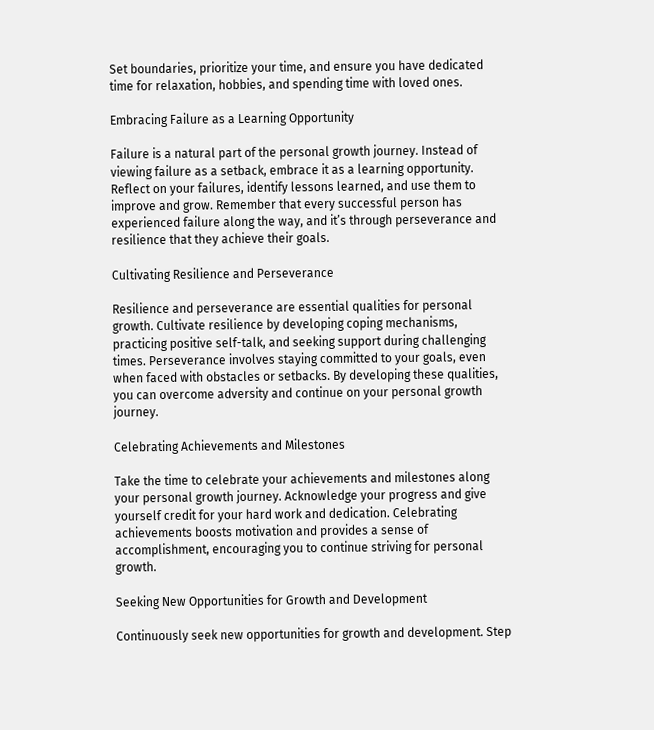Set boundaries, prioritize your time, and ensure you have dedicated time for relaxation, hobbies, and spending time with loved ones.

Embracing Failure as a Learning Opportunity

Failure is a natural part of the personal growth journey. Instead of viewing failure as a setback, embrace it as a learning opportunity. Reflect on your failures, identify lessons learned, and use them to improve and grow. Remember that every successful person has experienced failure along the way, and it’s through perseverance and resilience that they achieve their goals.

Cultivating Resilience and Perseverance

Resilience and perseverance are essential qualities for personal growth. Cultivate resilience by developing coping mechanisms, practicing positive self-talk, and seeking support during challenging times. Perseverance involves staying committed to your goals, even when faced with obstacles or setbacks. By developing these qualities, you can overcome adversity and continue on your personal growth journey.

Celebrating Achievements and Milestones

Take the time to celebrate your achievements and milestones along your personal growth journey. Acknowledge your progress and give yourself credit for your hard work and dedication. Celebrating achievements boosts motivation and provides a sense of accomplishment, encouraging you to continue striving for personal growth.

Seeking New Opportunities for Growth and Development

Continuously seek new opportunities for growth and development. Step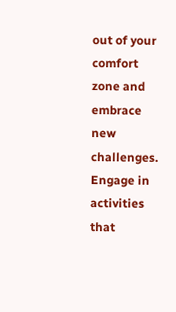out of your comfort zone and embrace new challenges. Engage in activities that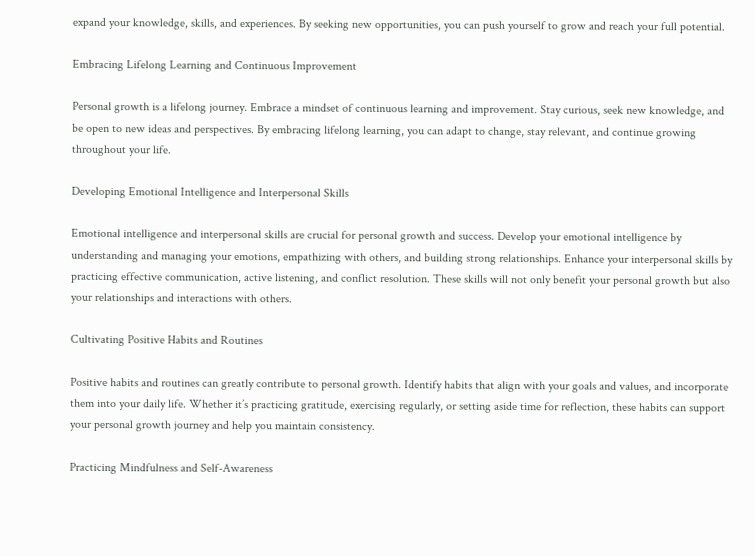expand your knowledge, skills, and experiences. By seeking new opportunities, you can push yourself to grow and reach your full potential.

Embracing Lifelong Learning and Continuous Improvement

Personal growth is a lifelong journey. Embrace a mindset of continuous learning and improvement. Stay curious, seek new knowledge, and be open to new ideas and perspectives. By embracing lifelong learning, you can adapt to change, stay relevant, and continue growing throughout your life.

Developing Emotional Intelligence and Interpersonal Skills

Emotional intelligence and interpersonal skills are crucial for personal growth and success. Develop your emotional intelligence by understanding and managing your emotions, empathizing with others, and building strong relationships. Enhance your interpersonal skills by practicing effective communication, active listening, and conflict resolution. These skills will not only benefit your personal growth but also your relationships and interactions with others.

Cultivating Positive Habits and Routines

Positive habits and routines can greatly contribute to personal growth. Identify habits that align with your goals and values, and incorporate them into your daily life. Whether it’s practicing gratitude, exercising regularly, or setting aside time for reflection, these habits can support your personal growth journey and help you maintain consistency.

Practicing Mindfulness and Self-Awareness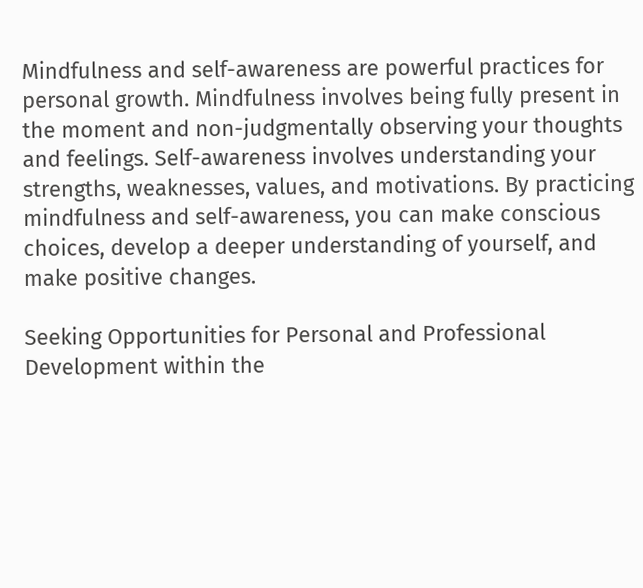Mindfulness and self-awareness are powerful practices for personal growth. Mindfulness involves being fully present in the moment and non-judgmentally observing your thoughts and feelings. Self-awareness involves understanding your strengths, weaknesses, values, and motivations. By practicing mindfulness and self-awareness, you can make conscious choices, develop a deeper understanding of yourself, and make positive changes.

Seeking Opportunities for Personal and Professional Development within the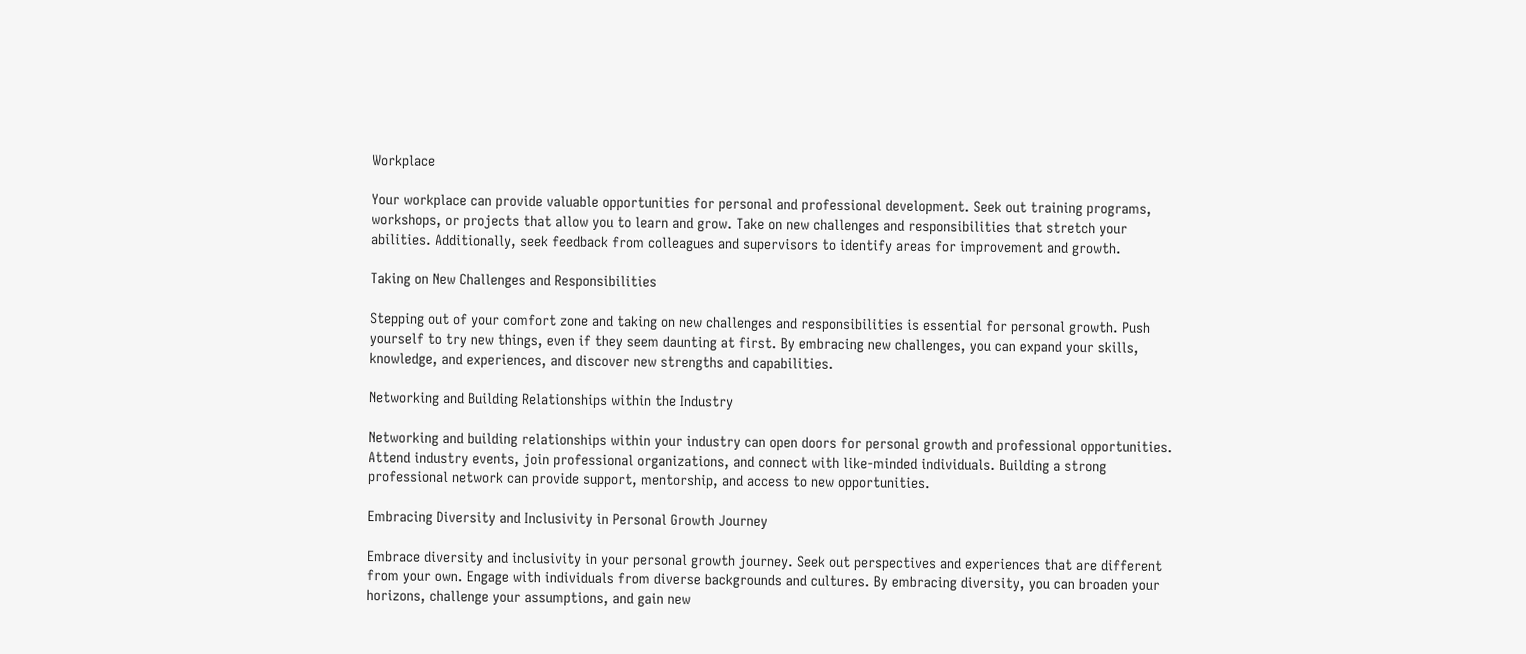Workplace

Your workplace can provide valuable opportunities for personal and professional development. Seek out training programs, workshops, or projects that allow you to learn and grow. Take on new challenges and responsibilities that stretch your abilities. Additionally, seek feedback from colleagues and supervisors to identify areas for improvement and growth.

Taking on New Challenges and Responsibilities

Stepping out of your comfort zone and taking on new challenges and responsibilities is essential for personal growth. Push yourself to try new things, even if they seem daunting at first. By embracing new challenges, you can expand your skills, knowledge, and experiences, and discover new strengths and capabilities.

Networking and Building Relationships within the Industry

Networking and building relationships within your industry can open doors for personal growth and professional opportunities. Attend industry events, join professional organizations, and connect with like-minded individuals. Building a strong professional network can provide support, mentorship, and access to new opportunities.

Embracing Diversity and Inclusivity in Personal Growth Journey

Embrace diversity and inclusivity in your personal growth journey. Seek out perspectives and experiences that are different from your own. Engage with individuals from diverse backgrounds and cultures. By embracing diversity, you can broaden your horizons, challenge your assumptions, and gain new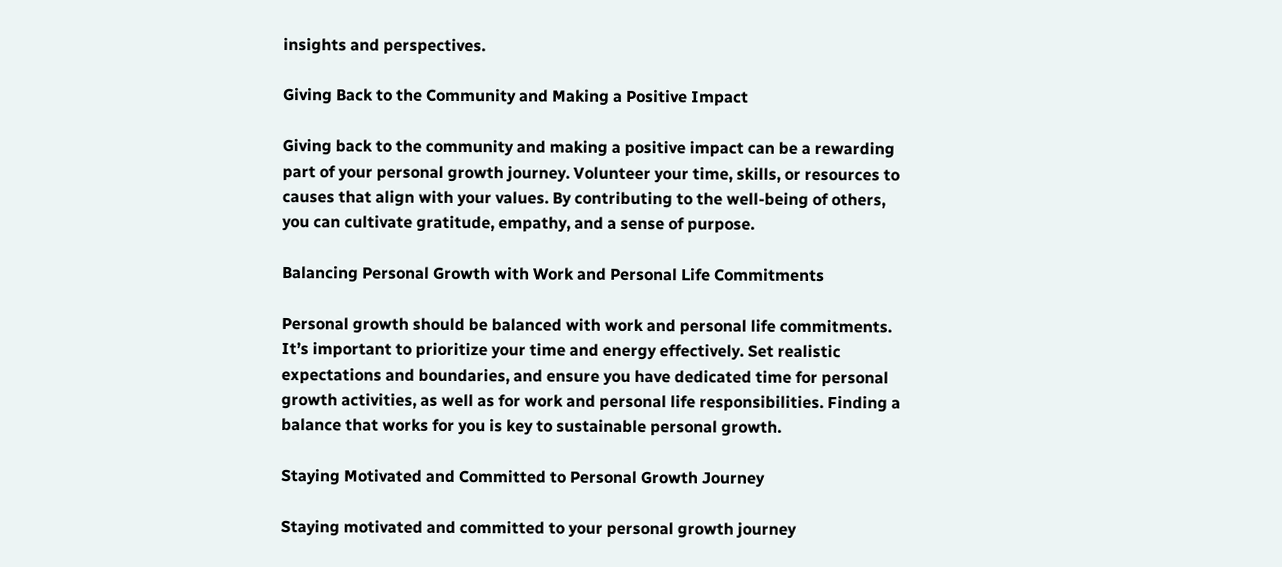insights and perspectives.

Giving Back to the Community and Making a Positive Impact

Giving back to the community and making a positive impact can be a rewarding part of your personal growth journey. Volunteer your time, skills, or resources to causes that align with your values. By contributing to the well-being of others, you can cultivate gratitude, empathy, and a sense of purpose.

Balancing Personal Growth with Work and Personal Life Commitments

Personal growth should be balanced with work and personal life commitments. It’s important to prioritize your time and energy effectively. Set realistic expectations and boundaries, and ensure you have dedicated time for personal growth activities, as well as for work and personal life responsibilities. Finding a balance that works for you is key to sustainable personal growth.

Staying Motivated and Committed to Personal Growth Journey

Staying motivated and committed to your personal growth journey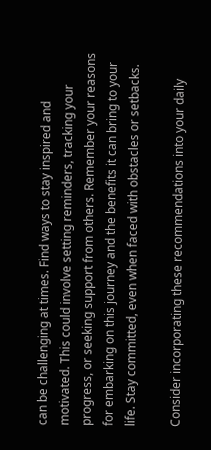can be challenging at times. Find ways to stay inspired and motivated. This could involve setting reminders, tracking your progress, or seeking support from others. Remember your reasons for embarking on this journey and the benefits it can bring to your life. Stay committed, even when faced with obstacles or setbacks.

Consider incorporating these recommendations into your daily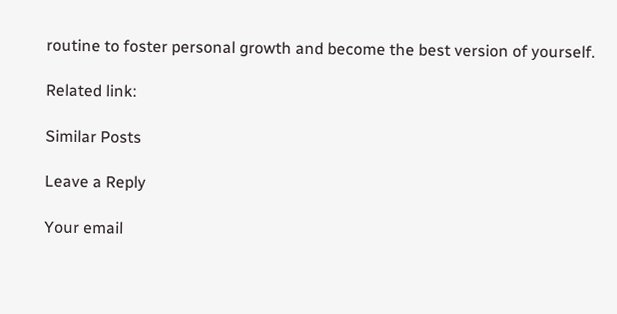routine to foster personal growth and become the best version of yourself.

Related link:

Similar Posts

Leave a Reply

Your email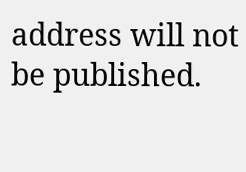address will not be published.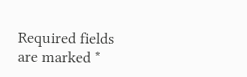Required fields are marked *